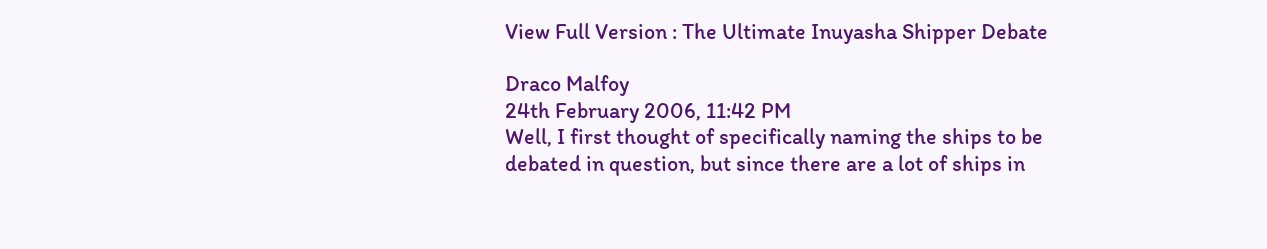View Full Version : The Ultimate Inuyasha Shipper Debate

Draco Malfoy
24th February 2006, 11:42 PM
Well, I first thought of specifically naming the ships to be debated in question, but since there are a lot of ships in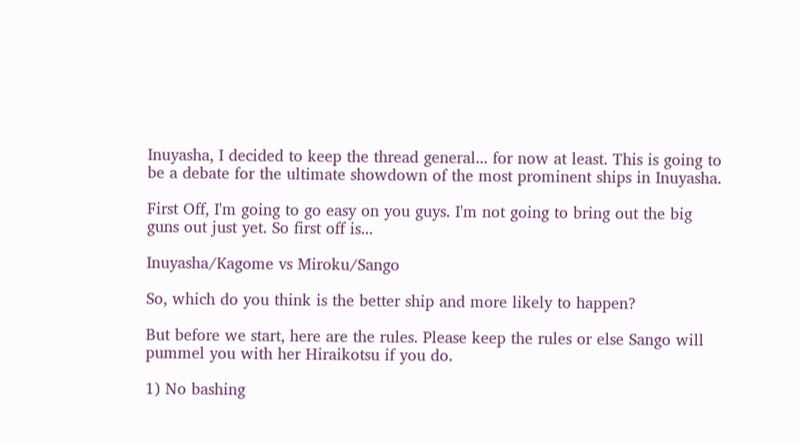Inuyasha, I decided to keep the thread general... for now at least. This is going to be a debate for the ultimate showdown of the most prominent ships in Inuyasha.

First Off, I'm going to go easy on you guys. I'm not going to bring out the big guns out just yet. So first off is...

Inuyasha/Kagome vs Miroku/Sango

So, which do you think is the better ship and more likely to happen?

But before we start, here are the rules. Please keep the rules or else Sango will pummel you with her Hiraikotsu if you do.

1) No bashing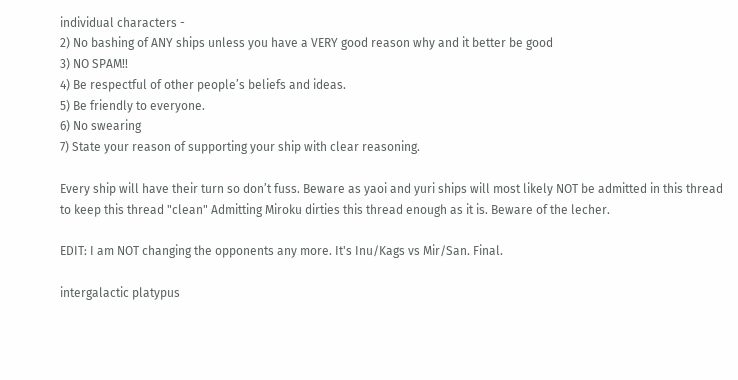individual characters -
2) No bashing of ANY ships unless you have a VERY good reason why and it better be good
3) NO SPAM!!
4) Be respectful of other people’s beliefs and ideas.
5) Be friendly to everyone.
6) No swearing
7) State your reason of supporting your ship with clear reasoning.

Every ship will have their turn so don’t fuss. Beware as yaoi and yuri ships will most likely NOT be admitted in this thread to keep this thread "clean" Admitting Miroku dirties this thread enough as it is. Beware of the lecher.

EDIT: I am NOT changing the opponents any more. It's Inu/Kags vs Mir/San. Final.

intergalactic platypus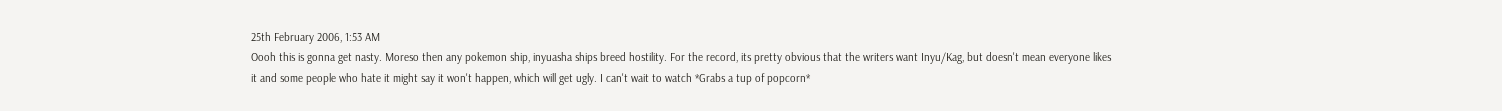25th February 2006, 1:53 AM
Oooh this is gonna get nasty. Moreso then any pokemon ship, inyuasha ships breed hostility. For the record, its pretty obvious that the writers want Inyu/Kag, but doesn't mean everyone likes it and some people who hate it might say it won't happen, which will get ugly. I can't wait to watch *Grabs a tup of popcorn*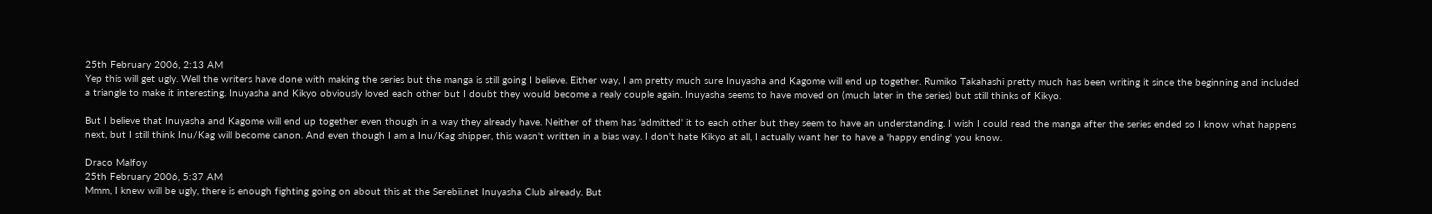25th February 2006, 2:13 AM
Yep this will get ugly. Well the writers have done with making the series but the manga is still going I believe. Either way, I am pretty much sure Inuyasha and Kagome will end up together. Rumiko Takahashi pretty much has been writing it since the beginning and included a triangle to make it interesting. Inuyasha and Kikyo obviously loved each other but I doubt they would become a realy couple again. Inuyasha seems to have moved on (much later in the series) but still thinks of Kikyo.

But I believe that Inuyasha and Kagome will end up together even though in a way they already have. Neither of them has 'admitted' it to each other but they seem to have an understanding. I wish I could read the manga after the series ended so I know what happens next, but I still think Inu/Kag will become canon. And even though I am a Inu/Kag shipper, this wasn't written in a bias way. I don't hate Kikyo at all, I actually want her to have a 'happy ending' you know.

Draco Malfoy
25th February 2006, 5:37 AM
Mmm, I knew will be ugly, there is enough fighting going on about this at the Serebii.net Inuyasha Club already. But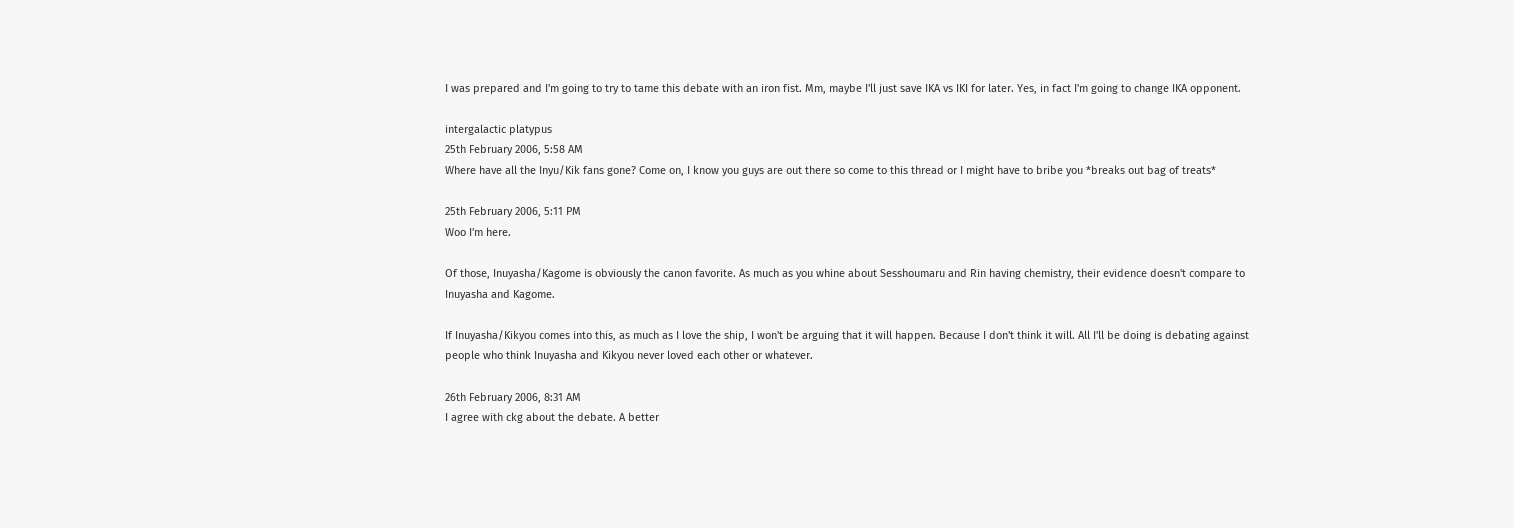I was prepared and I'm going to try to tame this debate with an iron fist. Mm, maybe I'll just save IKA vs IKI for later. Yes, in fact I'm going to change IKA opponent.

intergalactic platypus
25th February 2006, 5:58 AM
Where have all the Inyu/Kik fans gone? Come on, I know you guys are out there so come to this thread or I might have to bribe you *breaks out bag of treats*

25th February 2006, 5:11 PM
Woo I'm here.

Of those, Inuyasha/Kagome is obviously the canon favorite. As much as you whine about Sesshoumaru and Rin having chemistry, their evidence doesn't compare to Inuyasha and Kagome.

If Inuyasha/Kikyou comes into this, as much as I love the ship, I won't be arguing that it will happen. Because I don't think it will. All I'll be doing is debating against people who think Inuyasha and Kikyou never loved each other or whatever.

26th February 2006, 8:31 AM
I agree with ckg about the debate. A better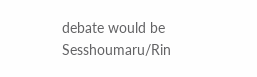debate would be Sesshoumaru/Rin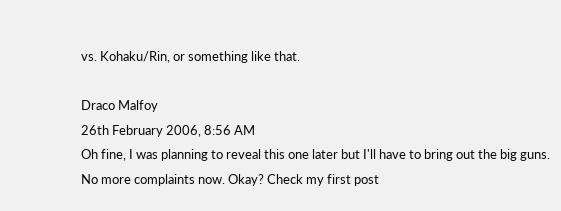vs. Kohaku/Rin, or something like that.

Draco Malfoy
26th February 2006, 8:56 AM
Oh fine, I was planning to reveal this one later but I'll have to bring out the big guns. No more complaints now. Okay? Check my first post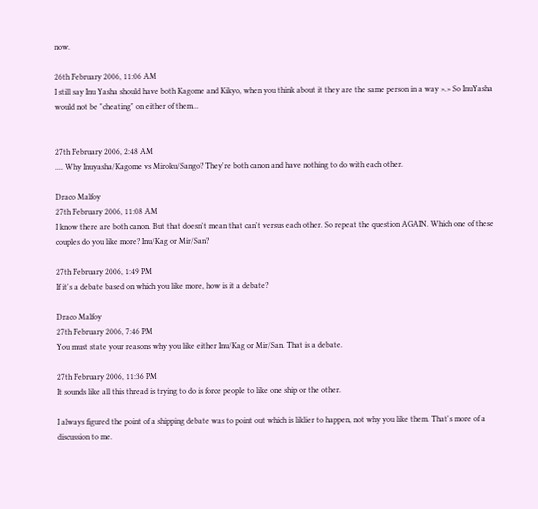now.

26th February 2006, 11:06 AM
I still say Inu Yasha should have both Kagome and Kikyo, when you think about it they are the same person in a way >.> So InuYasha would not be "cheating" on either of them...


27th February 2006, 2:48 AM
.... Why Inuyasha/Kagome vs Miroku/Sango? They're both canon and have nothing to do with each other.

Draco Malfoy
27th February 2006, 11:08 AM
I know there are both canon. But that doesn't mean that can't versus each other. So repeat the question AGAIN. Which one of these couples do you like more? Inu/Kag or Mir/San?

27th February 2006, 1:49 PM
If it's a debate based on which you like more, how is it a debate?

Draco Malfoy
27th February 2006, 7:46 PM
You must state your reasons why you like either Inu/Kag or Mir/San. That is a debate.

27th February 2006, 11:36 PM
It sounds like all this thread is trying to do is force people to like one ship or the other.

I always figured the point of a shipping debate was to point out which is liklier to happen, not why you like them. That's more of a discussion to me.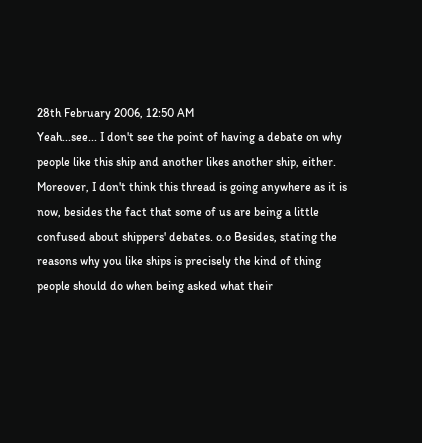28th February 2006, 12:50 AM
Yeah...see... I don't see the point of having a debate on why people like this ship and another likes another ship, either. Moreover, I don't think this thread is going anywhere as it is now, besides the fact that some of us are being a little confused about shippers' debates. o.o Besides, stating the reasons why you like ships is precisely the kind of thing people should do when being asked what their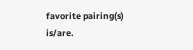favorite pairing(s) is/are.